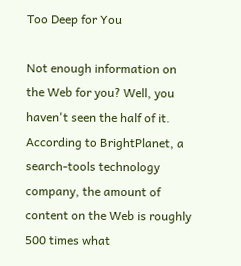Too Deep for You

Not enough information on the Web for you? Well, you haven't seen the half of it. According to BrightPlanet, a search-tools technology company, the amount of content on the Web is roughly 500 times what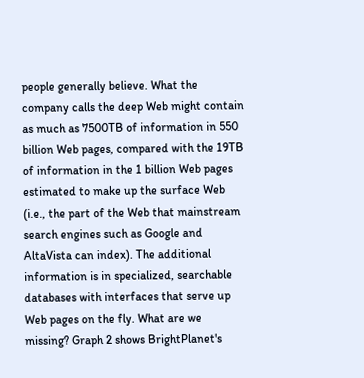people generally believe. What the company calls the deep Web might contain as much as 7500TB of information in 550 billion Web pages, compared with the 19TB of information in the 1 billion Web pages estimated to make up the surface Web (i.e., the part of the Web that mainstream search engines such as Google and AltaVista can index). The additional information is in specialized, searchable databases with interfaces that serve up Web pages on the fly. What are we missing? Graph 2 shows BrightPlanet's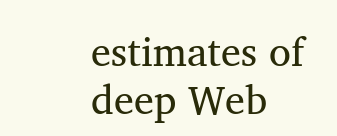estimates of deep Web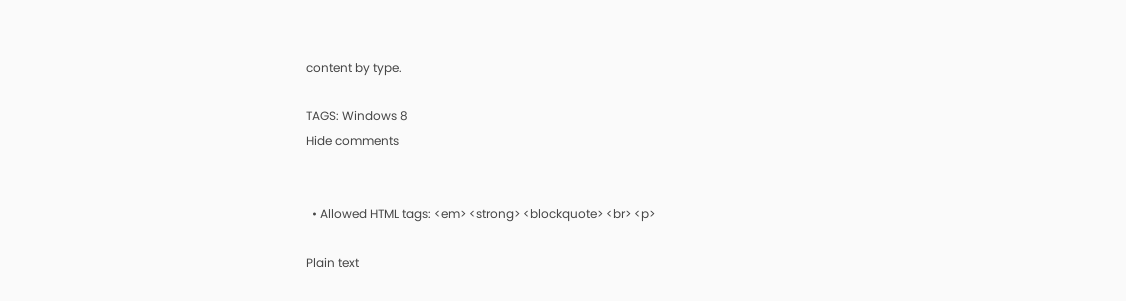content by type.

TAGS: Windows 8
Hide comments


  • Allowed HTML tags: <em> <strong> <blockquote> <br> <p>

Plain text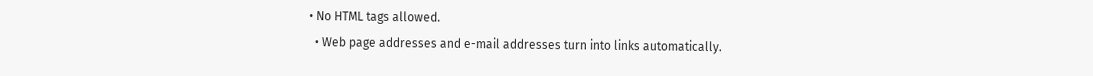• No HTML tags allowed.
  • Web page addresses and e-mail addresses turn into links automatically.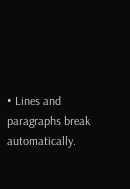• Lines and paragraphs break automatically.